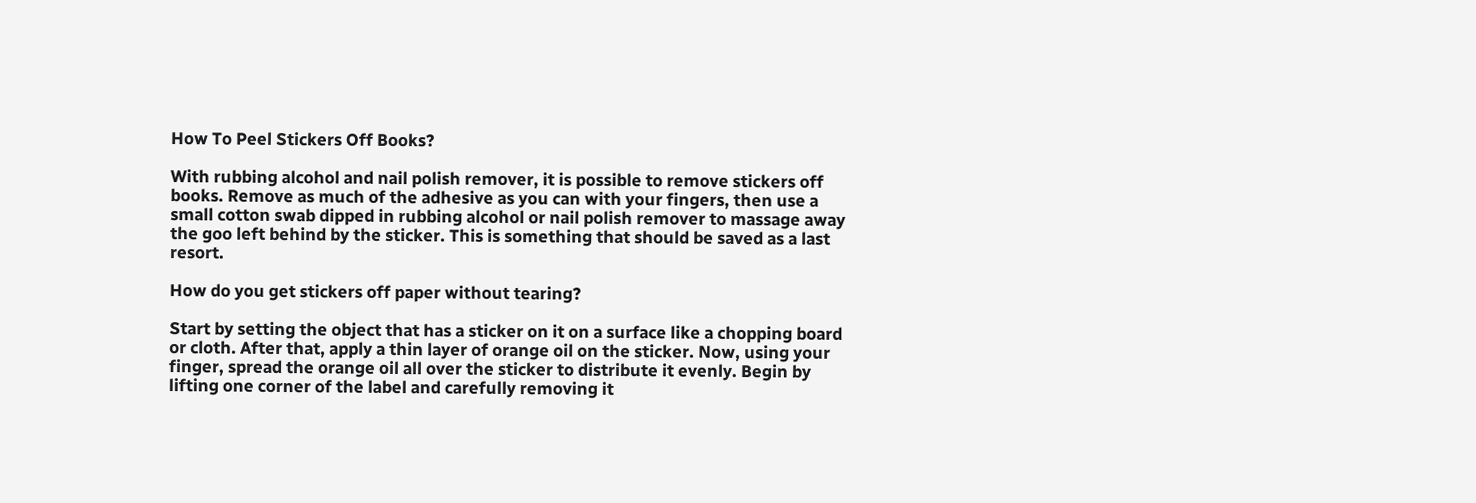How To Peel Stickers Off Books?

With rubbing alcohol and nail polish remover, it is possible to remove stickers off books. Remove as much of the adhesive as you can with your fingers, then use a small cotton swab dipped in rubbing alcohol or nail polish remover to massage away the goo left behind by the sticker. This is something that should be saved as a last resort.

How do you get stickers off paper without tearing?

Start by setting the object that has a sticker on it on a surface like a chopping board or cloth. After that, apply a thin layer of orange oil on the sticker. Now, using your finger, spread the orange oil all over the sticker to distribute it evenly. Begin by lifting one corner of the label and carefully removing it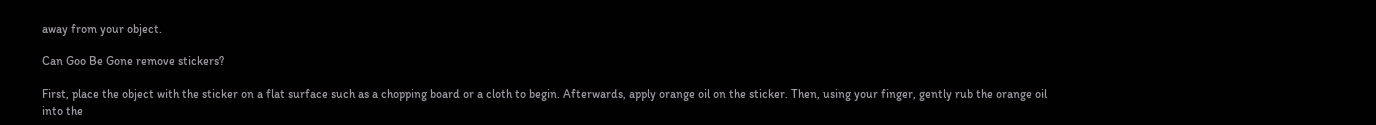away from your object.

Can Goo Be Gone remove stickers?

First, place the object with the sticker on a flat surface such as a chopping board or a cloth to begin. Afterwards, apply orange oil on the sticker. Then, using your finger, gently rub the orange oil into the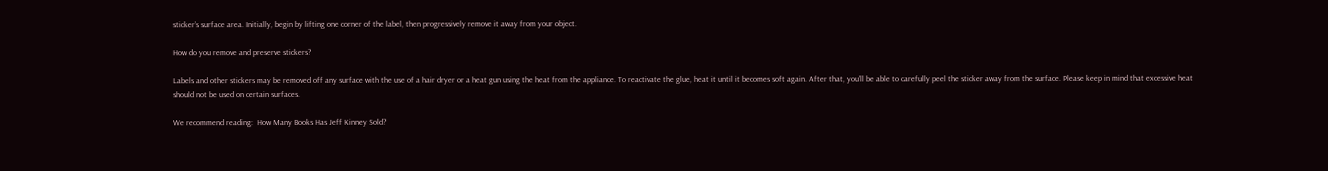sticker’s surface area. Initially, begin by lifting one corner of the label, then progressively remove it away from your object.

How do you remove and preserve stickers?

Labels and other stickers may be removed off any surface with the use of a hair dryer or a heat gun using the heat from the appliance. To reactivate the glue, heat it until it becomes soft again. After that, you’ll be able to carefully peel the sticker away from the surface. Please keep in mind that excessive heat should not be used on certain surfaces.

We recommend reading:  How Many Books Has Jeff Kinney Sold?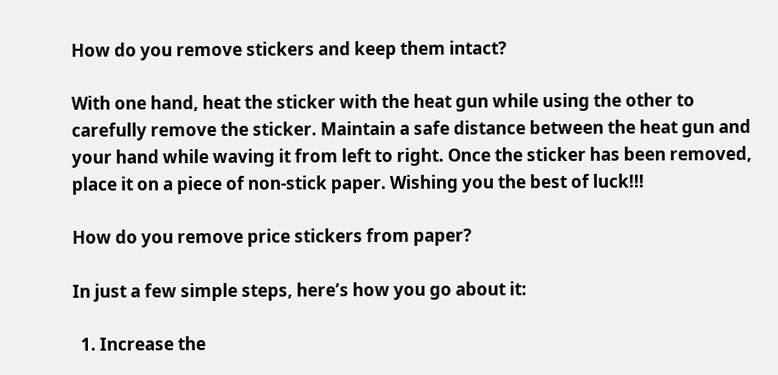How do you remove stickers and keep them intact?

With one hand, heat the sticker with the heat gun while using the other to carefully remove the sticker. Maintain a safe distance between the heat gun and your hand while waving it from left to right. Once the sticker has been removed, place it on a piece of non-stick paper. Wishing you the best of luck!!!

How do you remove price stickers from paper?

In just a few simple steps, here’s how you go about it:

  1. Increase the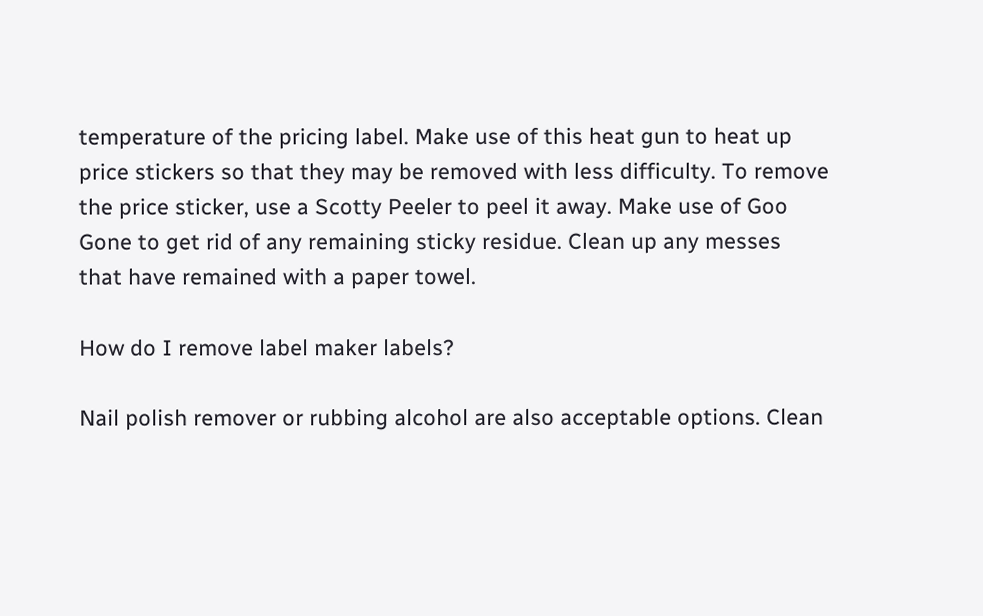temperature of the pricing label. Make use of this heat gun to heat up price stickers so that they may be removed with less difficulty. To remove the price sticker, use a Scotty Peeler to peel it away. Make use of Goo Gone to get rid of any remaining sticky residue. Clean up any messes that have remained with a paper towel.

How do I remove label maker labels?

Nail polish remover or rubbing alcohol are also acceptable options. Clean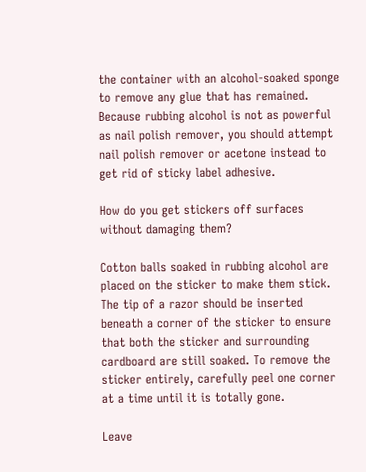the container with an alcohol-soaked sponge to remove any glue that has remained. Because rubbing alcohol is not as powerful as nail polish remover, you should attempt nail polish remover or acetone instead to get rid of sticky label adhesive.

How do you get stickers off surfaces without damaging them?

Cotton balls soaked in rubbing alcohol are placed on the sticker to make them stick. The tip of a razor should be inserted beneath a corner of the sticker to ensure that both the sticker and surrounding cardboard are still soaked. To remove the sticker entirely, carefully peel one corner at a time until it is totally gone.

Leave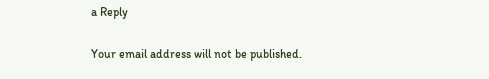a Reply

Your email address will not be published.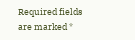Required fields are marked *